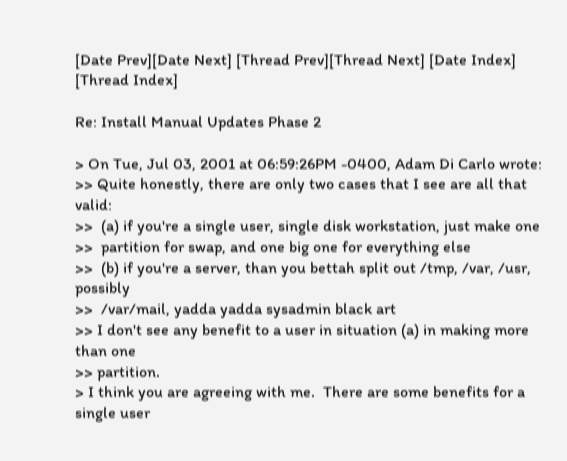[Date Prev][Date Next] [Thread Prev][Thread Next] [Date Index] [Thread Index]

Re: Install Manual Updates Phase 2

> On Tue, Jul 03, 2001 at 06:59:26PM -0400, Adam Di Carlo wrote:
>> Quite honestly, there are only two cases that I see are all that valid:
>>  (a) if you're a single user, single disk workstation, just make one
>>  partition for swap, and one big one for everything else
>>  (b) if you're a server, than you bettah split out /tmp, /var, /usr, possibly
>>  /var/mail, yadda yadda sysadmin black art
>> I don't see any benefit to a user in situation (a) in making more than one
>> partition.
> I think you are agreeing with me.  There are some benefits for a single user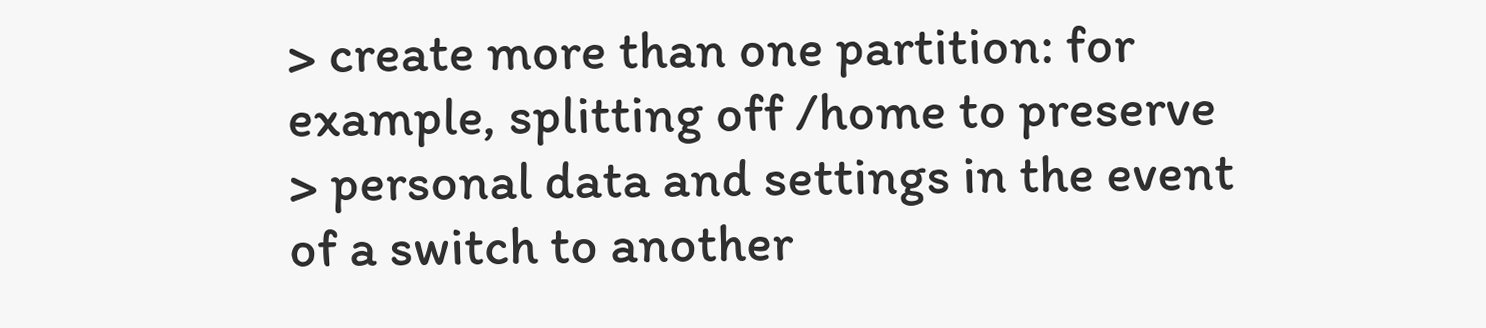> create more than one partition: for example, splitting off /home to preserve
> personal data and settings in the event of a switch to another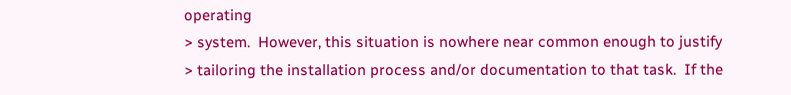operating
> system.  However, this situation is nowhere near common enough to justify
> tailoring the installation process and/or documentation to that task.  If the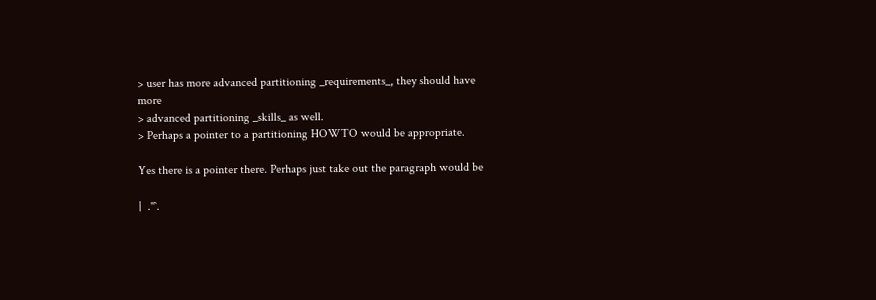> user has more advanced partitioning _requirements_, they should have more
> advanced partitioning _skills_ as well.
> Perhaps a pointer to a partitioning HOWTO would be appropriate.

Yes there is a pointer there. Perhaps just take out the paragraph would be

|  .''`.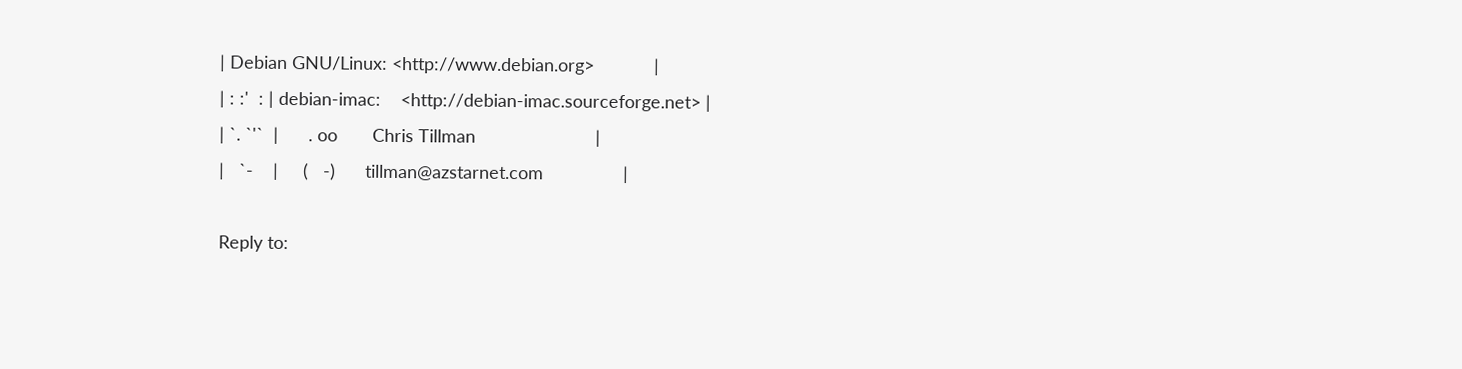| Debian GNU/Linux: <http://www.debian.org>            |
| : :'  : | debian-imac:    <http://debian-imac.sourceforge.net> |
| `. `'`  |      . oo       Chris Tillman                        |
|   `-    |     (   -)      tillman@azstarnet.com                |

Reply to: